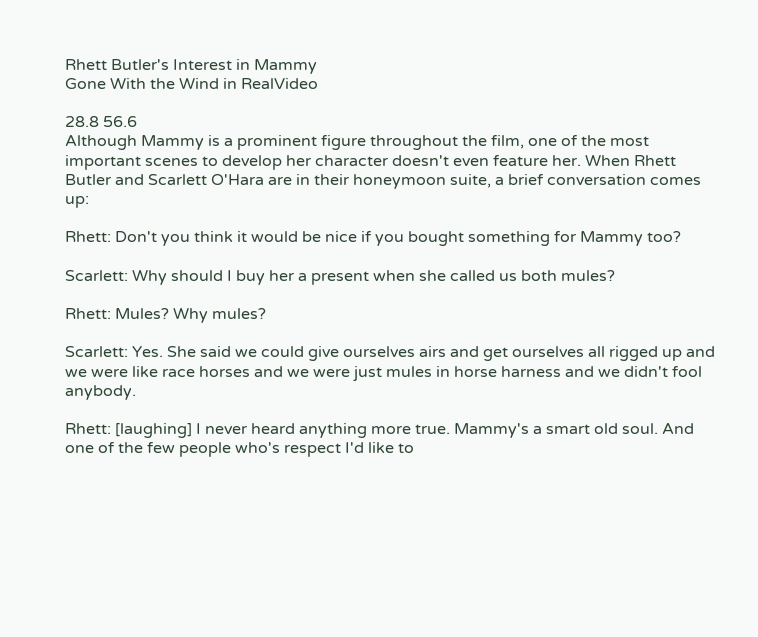Rhett Butler's Interest in Mammy
Gone With the Wind in RealVideo

28.8 56.6
Although Mammy is a prominent figure throughout the film, one of the most important scenes to develop her character doesn't even feature her. When Rhett Butler and Scarlett O'Hara are in their honeymoon suite, a brief conversation comes up:

Rhett: Don't you think it would be nice if you bought something for Mammy too?

Scarlett: Why should I buy her a present when she called us both mules?

Rhett: Mules? Why mules?

Scarlett: Yes. She said we could give ourselves airs and get ourselves all rigged up and we were like race horses and we were just mules in horse harness and we didn't fool anybody.

Rhett: [laughing] I never heard anything more true. Mammy's a smart old soul. And one of the few people who's respect I'd like to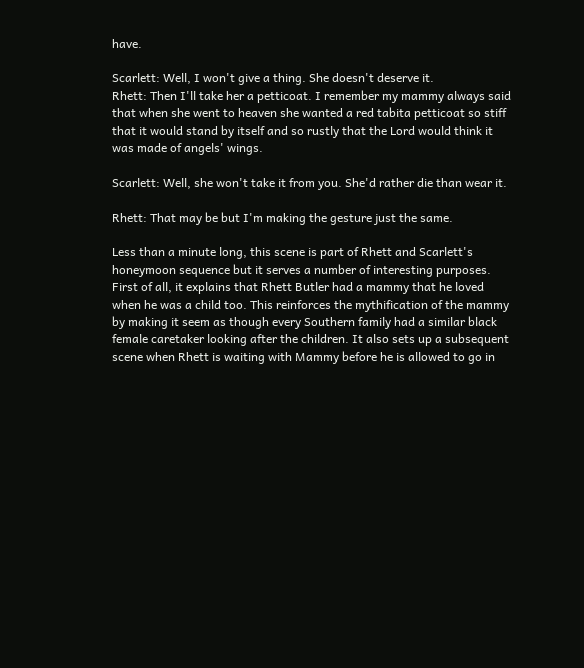have.

Scarlett: Well, I won't give a thing. She doesn't deserve it.
Rhett: Then I'll take her a petticoat. I remember my mammy always said that when she went to heaven she wanted a red tabita petticoat so stiff that it would stand by itself and so rustly that the Lord would think it was made of angels' wings.

Scarlett: Well, she won't take it from you. She'd rather die than wear it.

Rhett: That may be but I'm making the gesture just the same.

Less than a minute long, this scene is part of Rhett and Scarlett's honeymoon sequence but it serves a number of interesting purposes. First of all, it explains that Rhett Butler had a mammy that he loved when he was a child too. This reinforces the mythification of the mammy by making it seem as though every Southern family had a similar black female caretaker looking after the children. It also sets up a subsequent scene when Rhett is waiting with Mammy before he is allowed to go in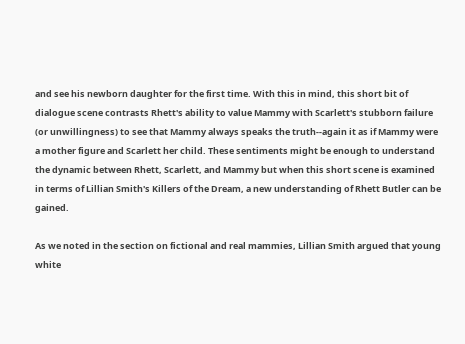and see his newborn daughter for the first time. With this in mind, this short bit of dialogue scene contrasts Rhett's ability to value Mammy with Scarlett's stubborn failure (or unwillingness) to see that Mammy always speaks the truth--again it as if Mammy were a mother figure and Scarlett her child. These sentiments might be enough to understand the dynamic between Rhett, Scarlett, and Mammy but when this short scene is examined in terms of Lillian Smith's Killers of the Dream, a new understanding of Rhett Butler can be gained.

As we noted in the section on fictional and real mammies, Lillian Smith argued that young white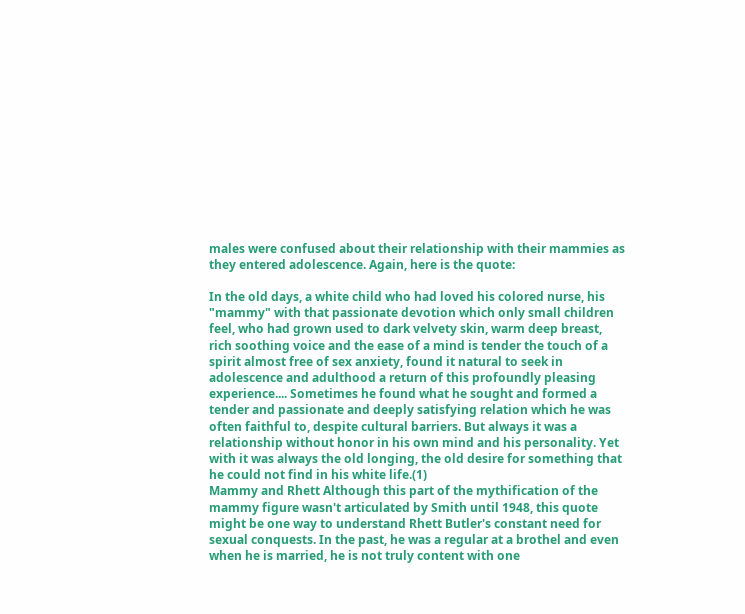males were confused about their relationship with their mammies as they entered adolescence. Again, here is the quote:

In the old days, a white child who had loved his colored nurse, his "mammy" with that passionate devotion which only small children feel, who had grown used to dark velvety skin, warm deep breast, rich soothing voice and the ease of a mind is tender the touch of a spirit almost free of sex anxiety, found it natural to seek in adolescence and adulthood a return of this profoundly pleasing experience.... Sometimes he found what he sought and formed a tender and passionate and deeply satisfying relation which he was often faithful to, despite cultural barriers. But always it was a relationship without honor in his own mind and his personality. Yet with it was always the old longing, the old desire for something that he could not find in his white life.(1)
Mammy and Rhett Although this part of the mythification of the mammy figure wasn't articulated by Smith until 1948, this quote might be one way to understand Rhett Butler's constant need for sexual conquests. In the past, he was a regular at a brothel and even when he is married, he is not truly content with one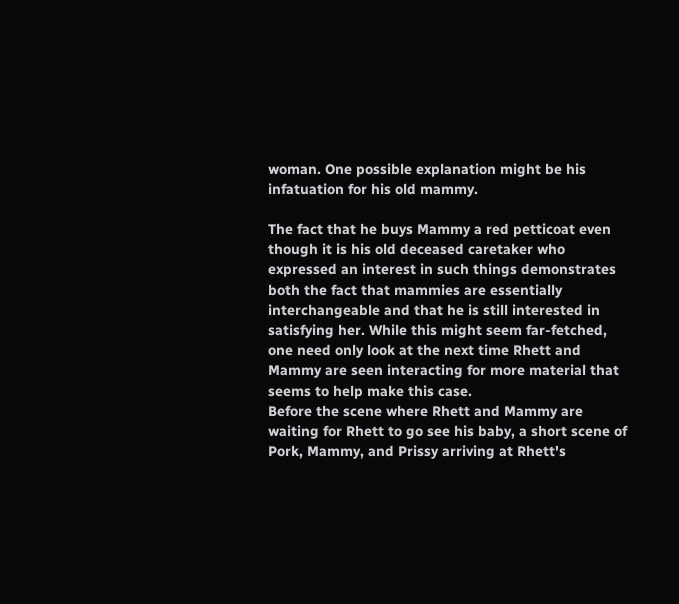woman. One possible explanation might be his infatuation for his old mammy.

The fact that he buys Mammy a red petticoat even though it is his old deceased caretaker who expressed an interest in such things demonstrates both the fact that mammies are essentially interchangeable and that he is still interested in satisfying her. While this might seem far-fetched, one need only look at the next time Rhett and Mammy are seen interacting for more material that seems to help make this case.
Before the scene where Rhett and Mammy are waiting for Rhett to go see his baby, a short scene of Pork, Mammy, and Prissy arriving at Rhett's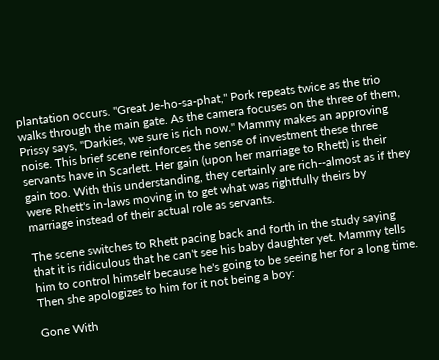plantation occurs. "Great Je-ho-sa-phat," Pork repeats twice as the trio walks through the main gate. As the camera focuses on the three of them, Prissy says, "Darkies, we sure is rich now." Mammy makes an approving noise. This brief scene reinforces the sense of investment these three servants have in Scarlett. Her gain (upon her marriage to Rhett) is their gain too. With this understanding, they certainly are rich--almost as if they were Rhett's in-laws moving in to get what was rightfully theirs by marriage instead of their actual role as servants.

The scene switches to Rhett pacing back and forth in the study saying that it is ridiculous that he can't see his baby daughter yet. Mammy tells him to control himself because he's going to be seeing her for a long time. Then she apologizes to him for it not being a boy:

Gone With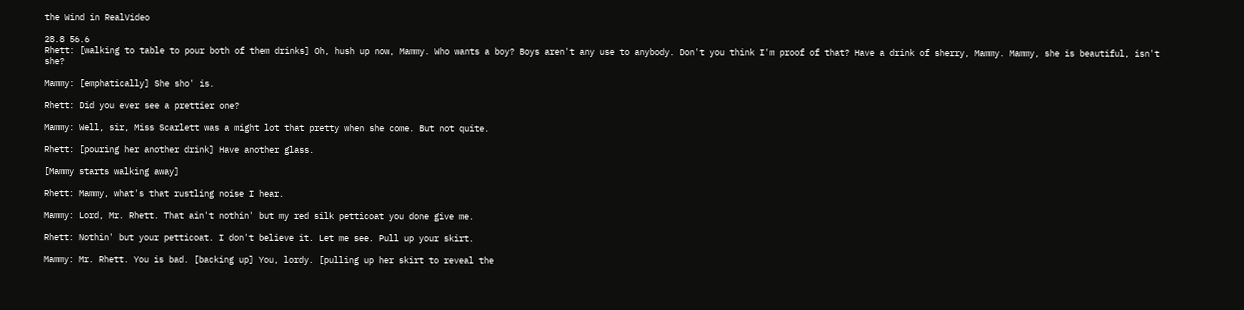the Wind in RealVideo

28.8 56.6
Rhett: [walking to table to pour both of them drinks] Oh, hush up now, Mammy. Who wants a boy? Boys aren't any use to anybody. Don't you think I'm proof of that? Have a drink of sherry, Mammy. Mammy, she is beautiful, isn't she?

Mammy: [emphatically] She sho' is.

Rhett: Did you ever see a prettier one?

Mammy: Well, sir, Miss Scarlett was a might lot that pretty when she come. But not quite.

Rhett: [pouring her another drink] Have another glass.

[Mammy starts walking away]

Rhett: Mammy, what's that rustling noise I hear.

Mammy: Lord, Mr. Rhett. That ain't nothin' but my red silk petticoat you done give me.

Rhett: Nothin' but your petticoat. I don't believe it. Let me see. Pull up your skirt.

Mammy: Mr. Rhett. You is bad. [backing up] You, lordy. [pulling up her skirt to reveal the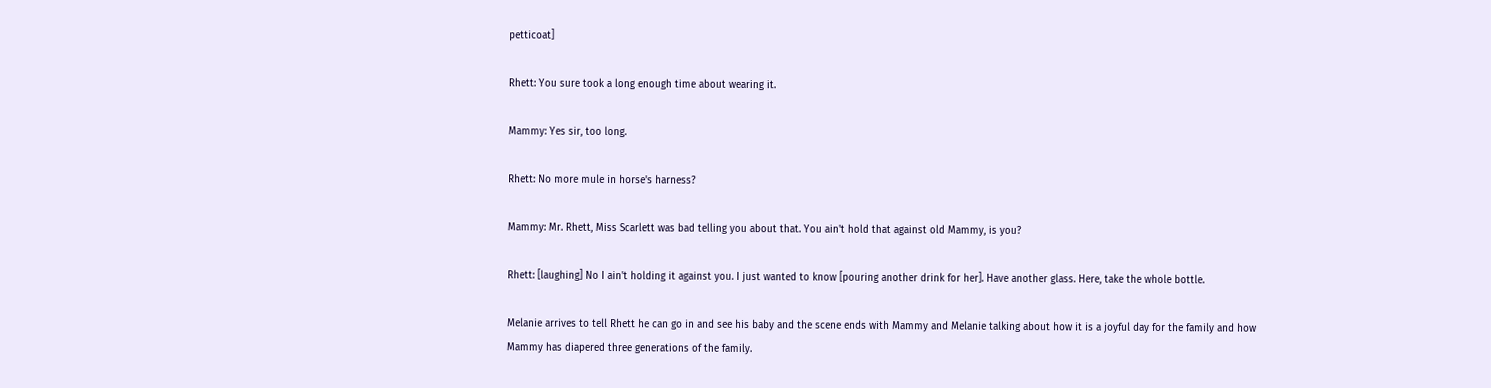petticoat]

Rhett: You sure took a long enough time about wearing it.

Mammy: Yes sir, too long.

Rhett: No more mule in horse's harness?

Mammy: Mr. Rhett, Miss Scarlett was bad telling you about that. You ain't hold that against old Mammy, is you?

Rhett: [laughing] No I ain't holding it against you. I just wanted to know [pouring another drink for her]. Have another glass. Here, take the whole bottle.

Melanie arrives to tell Rhett he can go in and see his baby and the scene ends with Mammy and Melanie talking about how it is a joyful day for the family and how Mammy has diapered three generations of the family.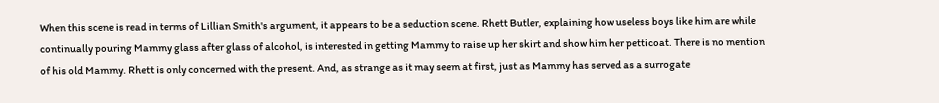When this scene is read in terms of Lillian Smith's argument, it appears to be a seduction scene. Rhett Butler, explaining how useless boys like him are while continually pouring Mammy glass after glass of alcohol, is interested in getting Mammy to raise up her skirt and show him her petticoat. There is no mention of his old Mammy. Rhett is only concerned with the present. And, as strange as it may seem at first, just as Mammy has served as a surrogate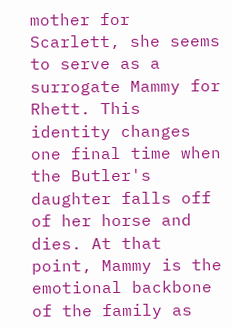mother for Scarlett, she seems to serve as a surrogate Mammy for Rhett. This identity changes one final time when the Butler's daughter falls off of her horse and dies. At that point, Mammy is the emotional backbone of the family as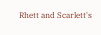Rhett and Scarlett's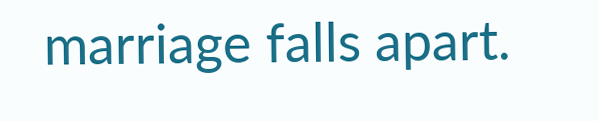marriage falls apart.